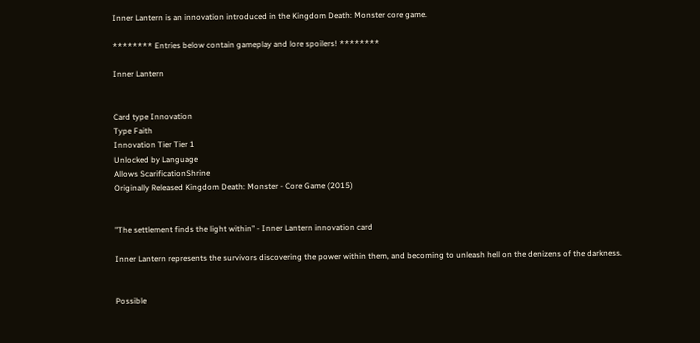Inner Lantern is an innovation introduced in the Kingdom Death: Monster core game.

******** Entries below contain gameplay and lore spoilers! ********

Inner Lantern


Card type Innovation
Type Faith
Innovation Tier Tier 1
Unlocked by Language
Allows ScarificationShrine
Originally Released Kingdom Death: Monster - Core Game (2015)


"The settlement finds the light within" - Inner Lantern innovation card

Inner Lantern represents the survivors discovering the power within them, and becoming to unleash hell on the denizens of the darkness.


Possible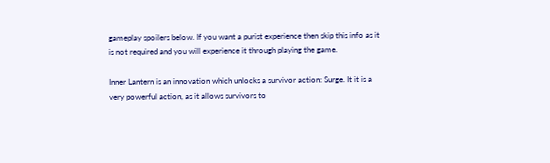gameplay spoilers below. If you want a purist experience then skip this info as it is not required and you will experience it through playing the game.

Inner Lantern is an innovation which unlocks a survivor action: Surge. It it is a very powerful action, as it allows survivors to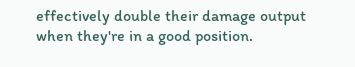effectively double their damage output when they're in a good position.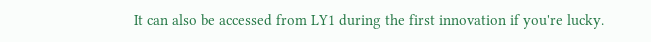It can also be accessed from LY1 during the first innovation if you're lucky.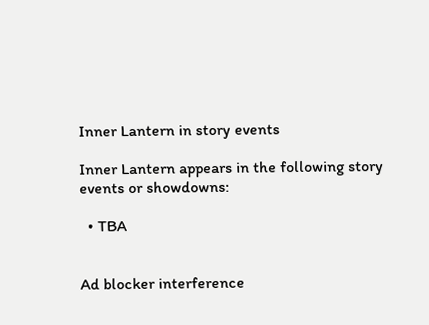Inner Lantern in story events

Inner Lantern appears in the following story events or showdowns:

  • TBA


Ad blocker interference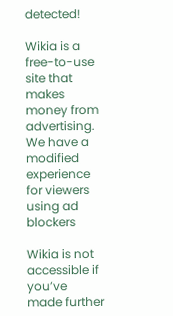detected!

Wikia is a free-to-use site that makes money from advertising. We have a modified experience for viewers using ad blockers

Wikia is not accessible if you’ve made further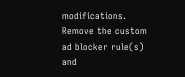modifications. Remove the custom ad blocker rule(s) and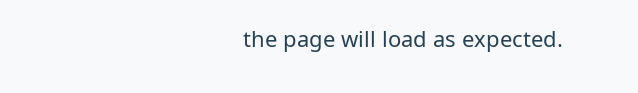the page will load as expected.